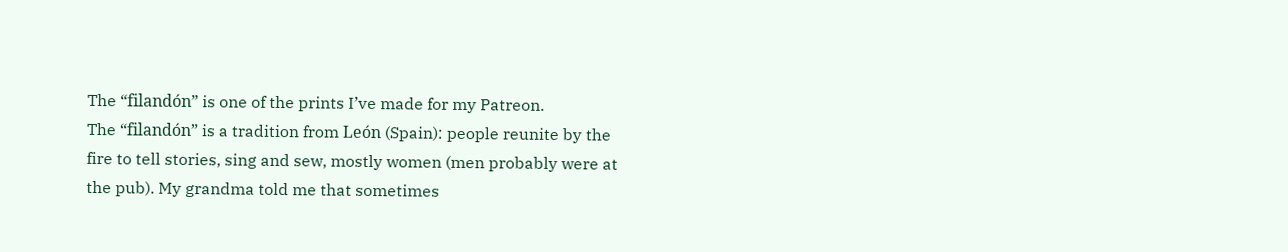The “filandón” is one of the prints I’ve made for my Patreon.
The “filandón” is a tradition from León (Spain): people reunite by the fire to tell stories, sing and sew, mostly women (men probably were at the pub). My grandma told me that sometimes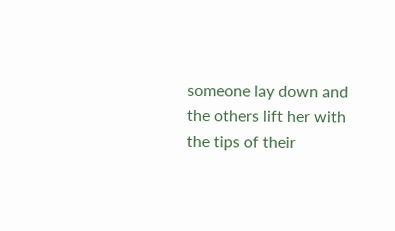someone lay down and the others lift her with the tips of their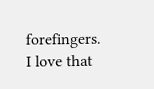forefingers. I love that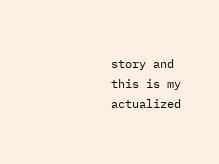story and this is my actualized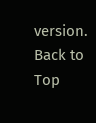version.
Back to Top